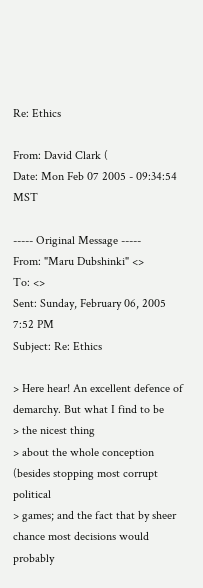Re: Ethics

From: David Clark (
Date: Mon Feb 07 2005 - 09:34:54 MST

----- Original Message -----
From: "Maru Dubshinki" <>
To: <>
Sent: Sunday, February 06, 2005 7:52 PM
Subject: Re: Ethics

> Here hear! An excellent defence of demarchy. But what I find to be
> the nicest thing
> about the whole conception (besides stopping most corrupt political
> games; and the fact that by sheer chance most decisions would probably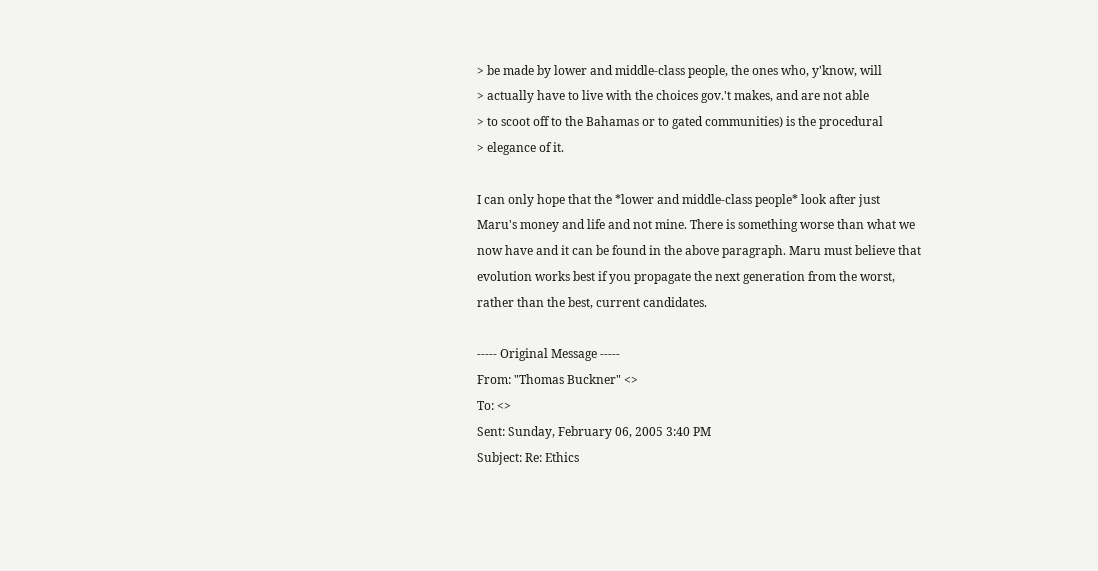> be made by lower and middle-class people, the ones who, y'know, will
> actually have to live with the choices gov.'t makes, and are not able
> to scoot off to the Bahamas or to gated communities) is the procedural
> elegance of it.

I can only hope that the *lower and middle-class people* look after just
Maru's money and life and not mine. There is something worse than what we
now have and it can be found in the above paragraph. Maru must believe that
evolution works best if you propagate the next generation from the worst,
rather than the best, current candidates.

----- Original Message -----
From: "Thomas Buckner" <>
To: <>
Sent: Sunday, February 06, 2005 3:40 PM
Subject: Re: Ethics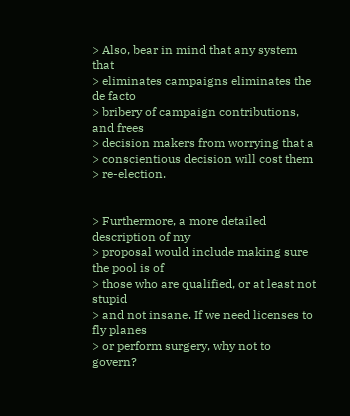> Also, bear in mind that any system that
> eliminates campaigns eliminates the de facto
> bribery of campaign contributions, and frees
> decision makers from worrying that a
> conscientious decision will cost them
> re-election.


> Furthermore, a more detailed description of my
> proposal would include making sure the pool is of
> those who are qualified, or at least not stupid
> and not insane. If we need licenses to fly planes
> or perform surgery, why not to govern?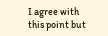I agree with this point but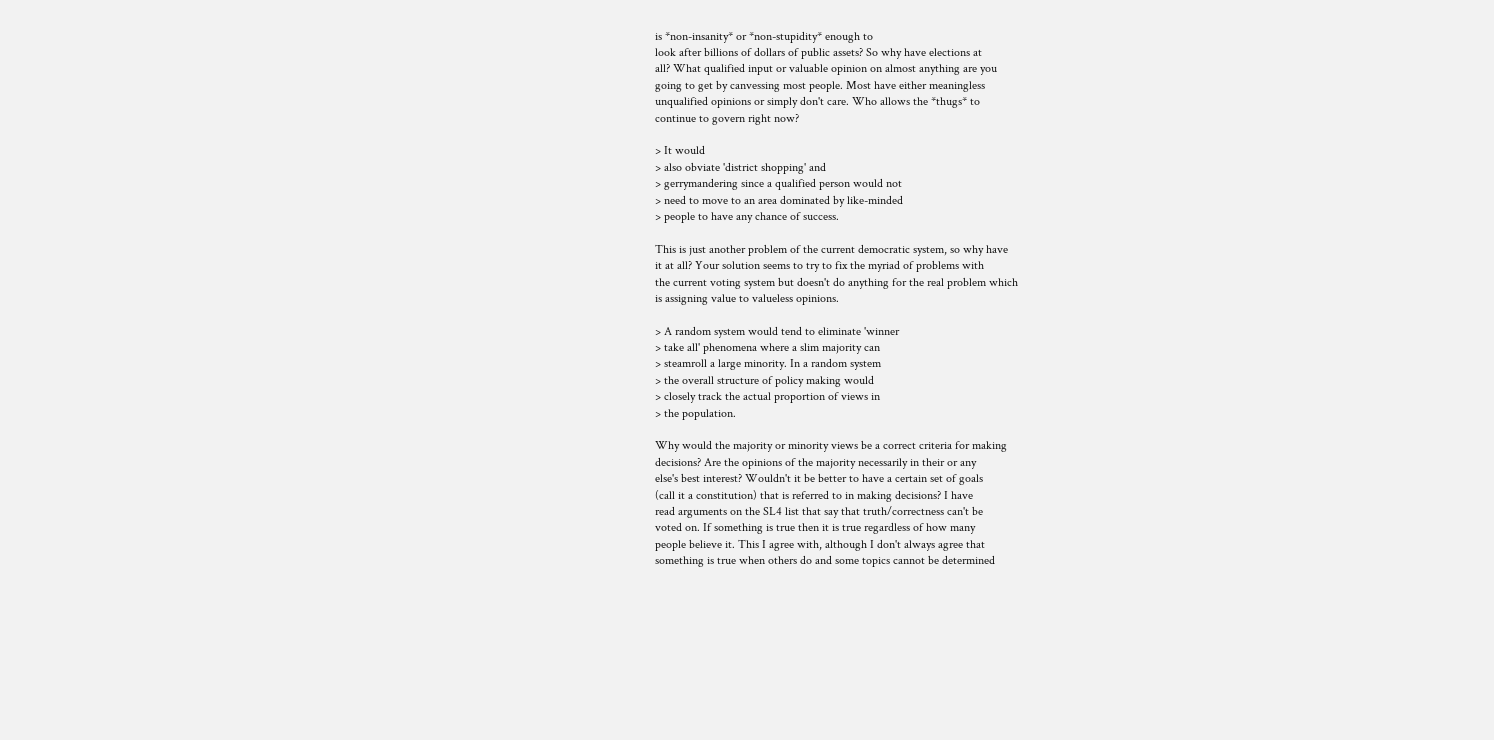is *non-insanity* or *non-stupidity* enough to
look after billions of dollars of public assets? So why have elections at
all? What qualified input or valuable opinion on almost anything are you
going to get by canvessing most people. Most have either meaningless
unqualified opinions or simply don't care. Who allows the *thugs* to
continue to govern right now?

> It would
> also obviate 'district shopping' and
> gerrymandering since a qualified person would not
> need to move to an area dominated by like-minded
> people to have any chance of success.

This is just another problem of the current democratic system, so why have
it at all? Your solution seems to try to fix the myriad of problems with
the current voting system but doesn't do anything for the real problem which
is assigning value to valueless opinions.

> A random system would tend to eliminate 'winner
> take all' phenomena where a slim majority can
> steamroll a large minority. In a random system
> the overall structure of policy making would
> closely track the actual proportion of views in
> the population.

Why would the majority or minority views be a correct criteria for making
decisions? Are the opinions of the majority necessarily in their or any
else's best interest? Wouldn't it be better to have a certain set of goals
(call it a constitution) that is referred to in making decisions? I have
read arguments on the SL4 list that say that truth/correctness can't be
voted on. If something is true then it is true regardless of how many
people believe it. This I agree with, although I don't always agree that
something is true when others do and some topics cannot be determined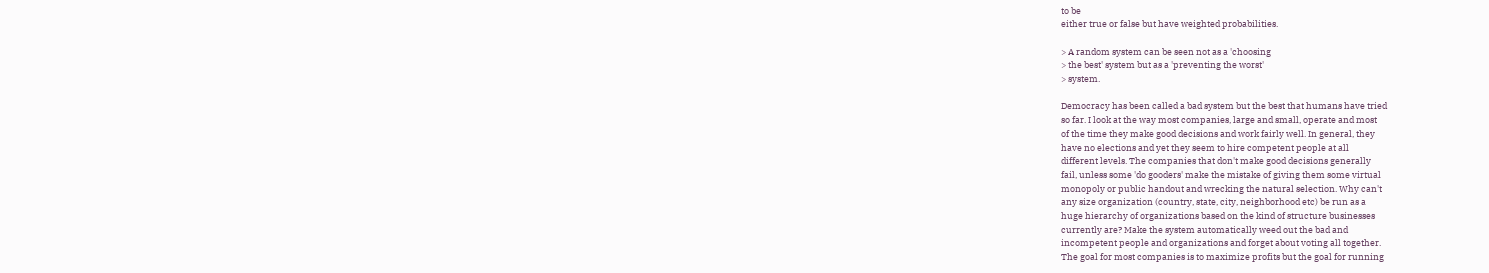to be
either true or false but have weighted probabilities.

> A random system can be seen not as a 'choosing
> the best' system but as a 'preventing the worst'
> system.

Democracy has been called a bad system but the best that humans have tried
so far. I look at the way most companies, large and small, operate and most
of the time they make good decisions and work fairly well. In general, they
have no elections and yet they seem to hire competent people at all
different levels. The companies that don't make good decisions generally
fail, unless some 'do gooders' make the mistake of giving them some virtual
monopoly or public handout and wrecking the natural selection. Why can't
any size organization (country, state, city, neighborhood etc) be run as a
huge hierarchy of organizations based on the kind of structure businesses
currently are? Make the system automatically weed out the bad and
incompetent people and organizations and forget about voting all together.
The goal for most companies is to maximize profits but the goal for running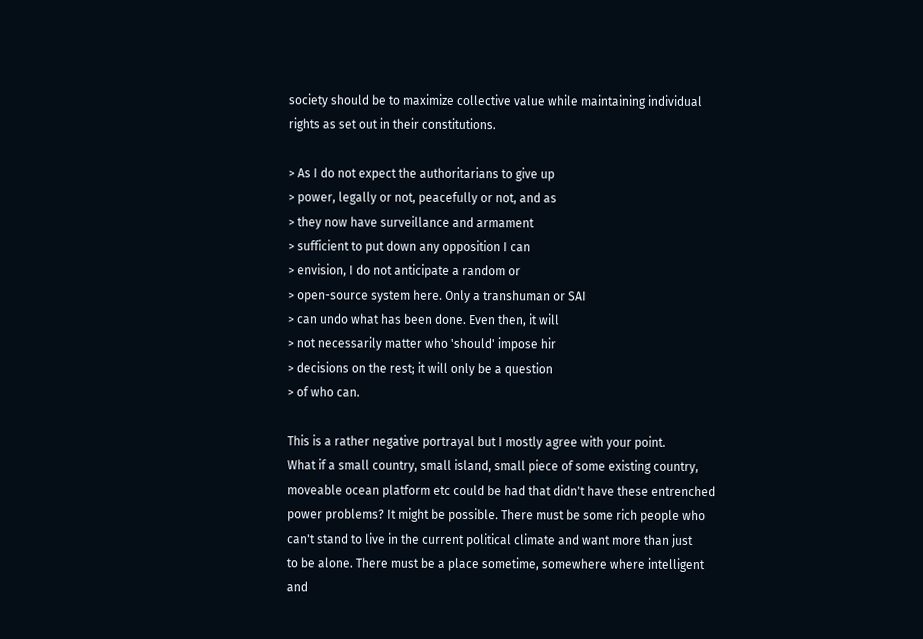society should be to maximize collective value while maintaining individual
rights as set out in their constitutions.

> As I do not expect the authoritarians to give up
> power, legally or not, peacefully or not, and as
> they now have surveillance and armament
> sufficient to put down any opposition I can
> envision, I do not anticipate a random or
> open-source system here. Only a transhuman or SAI
> can undo what has been done. Even then, it will
> not necessarily matter who 'should' impose hir
> decisions on the rest; it will only be a question
> of who can.

This is a rather negative portrayal but I mostly agree with your point.
What if a small country, small island, small piece of some existing country,
moveable ocean platform etc could be had that didn't have these entrenched
power problems? It might be possible. There must be some rich people who
can't stand to live in the current political climate and want more than just
to be alone. There must be a place sometime, somewhere where intelligent
and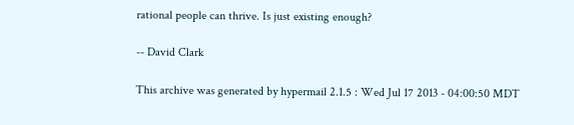rational people can thrive. Is just existing enough?

-- David Clark

This archive was generated by hypermail 2.1.5 : Wed Jul 17 2013 - 04:00:50 MDT